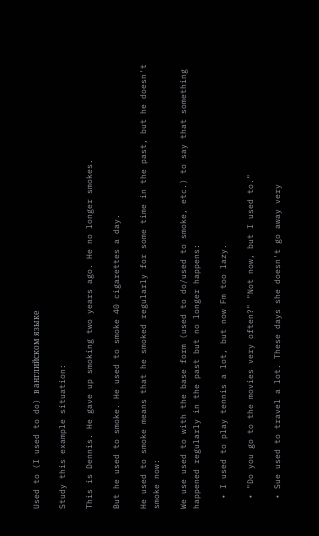Used to (I used to do) в английском языке

Study this example situation:

This is Dennis. He gave up smoking two years ago. He no longer smokes.

But he used to smoke. He used to smoke 40 cigarettes a day.

He used to smoke means that he smoked regularly for some time in the past, but he doesn't smoke now:

We use used to with the base form (used to do/used to smoke, etc.) to say that something happened regularly in the past but no longer happens:

  • I used to play tennis a lot, but now Fm too lazy.

  • "Do you go to the movies very often?" "Not now, but I used to."

  • Sue used to travel a lot. These days she doesn't go away very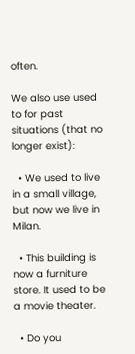often.

We also use used to for past situations (that no longer exist):

  • We used to live in a small village, but now we live in Milan.

  • This building is now a furniture store. It used to be a movie theater.

  • Do you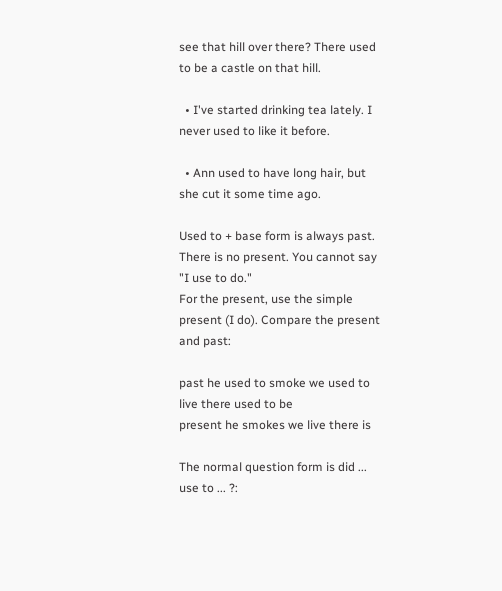see that hill over there? There used to be a castle on that hill.

  • I've started drinking tea lately. I never used to like it before.

  • Ann used to have long hair, but she cut it some time ago.

Used to + base form is always past. There is no present. You cannot say "I use to do."
For the present, use the simple present (I do). Compare the present and past:

past he used to smoke we used to live there used to be
present he smokes we live there is

The normal question form is did ... use to ... ?: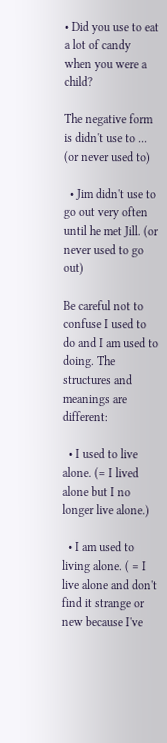• Did you use to eat a lot of candy when you were a child?

The negative form is didn't use to ... (or never used to)

  • Jim didn't use to go out very often until he met Jill. (or never used to go out)

Be careful not to confuse I used to do and I am used to doing. The structures and meanings are different:

  • I used to live alone. (= I lived alone but I no longer live alone.)

  • I am used to living alone. ( = I live alone and don't find it strange or new because I've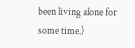been living alone for some time.)